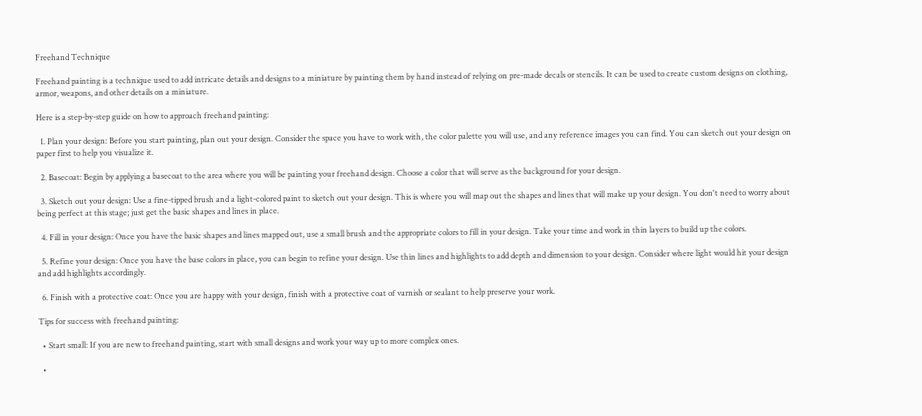Freehand Technique

Freehand painting is a technique used to add intricate details and designs to a miniature by painting them by hand instead of relying on pre-made decals or stencils. It can be used to create custom designs on clothing, armor, weapons, and other details on a miniature.

Here is a step-by-step guide on how to approach freehand painting:

  1. Plan your design: Before you start painting, plan out your design. Consider the space you have to work with, the color palette you will use, and any reference images you can find. You can sketch out your design on paper first to help you visualize it.

  2. Basecoat: Begin by applying a basecoat to the area where you will be painting your freehand design. Choose a color that will serve as the background for your design.

  3. Sketch out your design: Use a fine-tipped brush and a light-colored paint to sketch out your design. This is where you will map out the shapes and lines that will make up your design. You don't need to worry about being perfect at this stage; just get the basic shapes and lines in place.

  4. Fill in your design: Once you have the basic shapes and lines mapped out, use a small brush and the appropriate colors to fill in your design. Take your time and work in thin layers to build up the colors.

  5. Refine your design: Once you have the base colors in place, you can begin to refine your design. Use thin lines and highlights to add depth and dimension to your design. Consider where light would hit your design and add highlights accordingly.

  6. Finish with a protective coat: Once you are happy with your design, finish with a protective coat of varnish or sealant to help preserve your work.

Tips for success with freehand painting:

  • Start small: If you are new to freehand painting, start with small designs and work your way up to more complex ones.

  •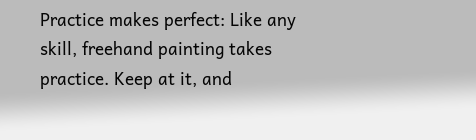Practice makes perfect: Like any skill, freehand painting takes practice. Keep at it, and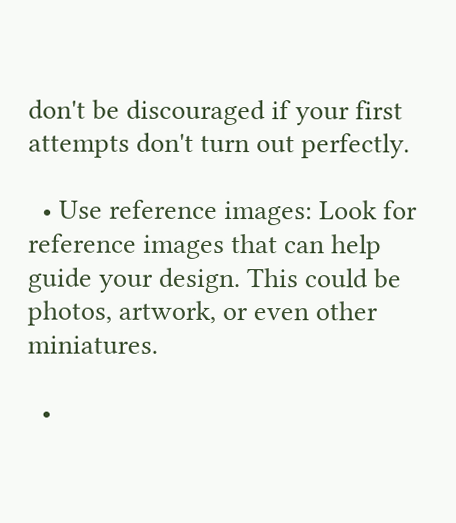don't be discouraged if your first attempts don't turn out perfectly.

  • Use reference images: Look for reference images that can help guide your design. This could be photos, artwork, or even other miniatures.

  •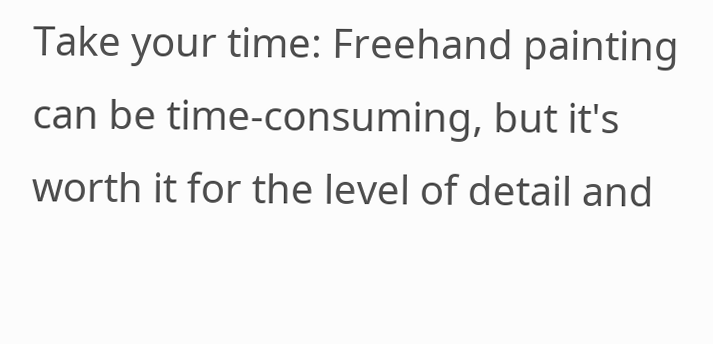Take your time: Freehand painting can be time-consuming, but it's worth it for the level of detail and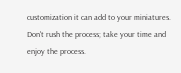customization it can add to your miniatures. Don't rush the process; take your time and enjoy the process.